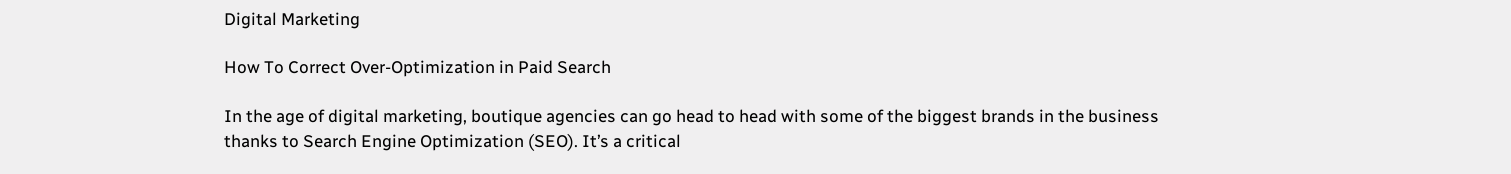Digital Marketing

How To Correct Over-Optimization in Paid Search

In the age of digital marketing, boutique agencies can go head to head with some of the biggest brands in the business thanks to Search Engine Optimization (SEO). It’s a critical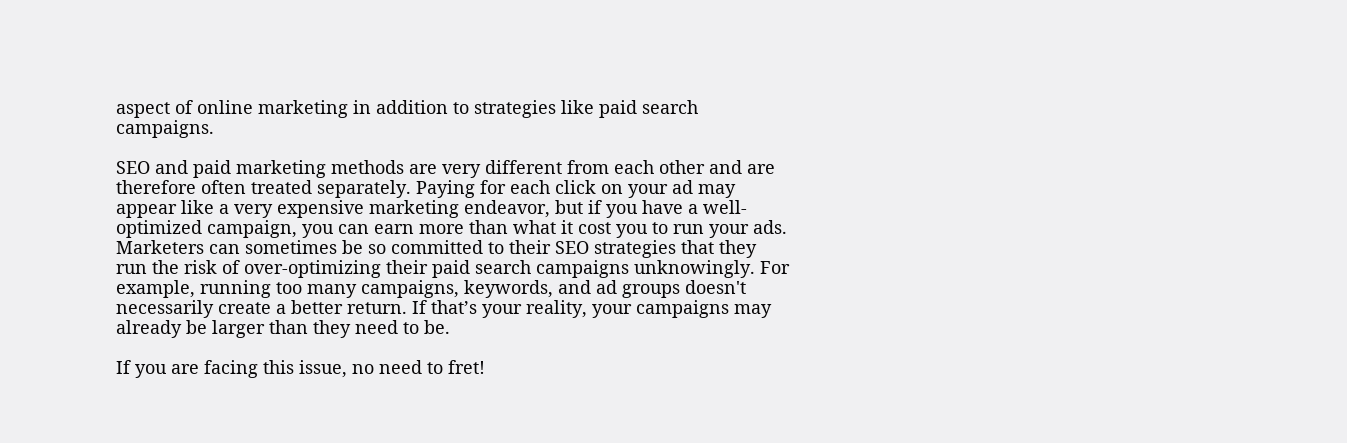aspect of online marketing in addition to strategies like paid search campaigns.

SEO and paid marketing methods are very different from each other and are therefore often treated separately. Paying for each click on your ad may appear like a very expensive marketing endeavor, but if you have a well-optimized campaign, you can earn more than what it cost you to run your ads. Marketers can sometimes be so committed to their SEO strategies that they run the risk of over-optimizing their paid search campaigns unknowingly. For example, running too many campaigns, keywords, and ad groups doesn't necessarily create a better return. If that’s your reality, your campaigns may already be larger than they need to be.

If you are facing this issue, no need to fret!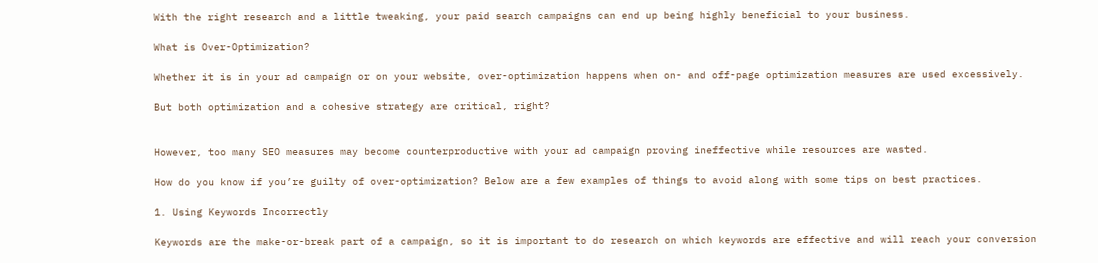With the right research and a little tweaking, your paid search campaigns can end up being highly beneficial to your business.

What is Over-Optimization?

Whether it is in your ad campaign or on your website, over-optimization happens when on- and off-page optimization measures are used excessively.

But both optimization and a cohesive strategy are critical, right?


However, too many SEO measures may become counterproductive with your ad campaign proving ineffective while resources are wasted.

How do you know if you’re guilty of over-optimization? Below are a few examples of things to avoid along with some tips on best practices.

1. Using Keywords Incorrectly

Keywords are the make-or-break part of a campaign, so it is important to do research on which keywords are effective and will reach your conversion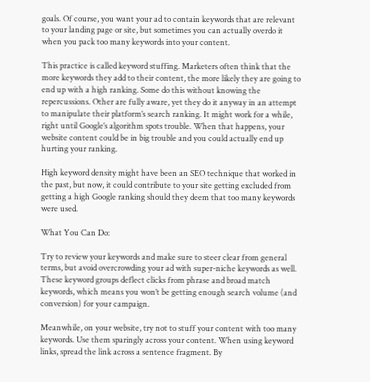goals. Of course, you want your ad to contain keywords that are relevant to your landing page or site, but sometimes you can actually overdo it when you pack too many keywords into your content.

This practice is called keyword stuffing. Marketers often think that the more keywords they add to their content, the more likely they are going to end up with a high ranking. Some do this without knowing the repercussions. Other are fully aware, yet they do it anyway in an attempt to manipulate their platform’s search ranking. It might work for a while, right until Google’s algorithm spots trouble. When that happens, your website content could be in big trouble and you could actually end up hurting your ranking.

High keyword density might have been an SEO technique that worked in the past, but now, it could contribute to your site getting excluded from getting a high Google ranking should they deem that too many keywords were used.

What You Can Do:

Try to review your keywords and make sure to steer clear from general terms, but avoid overcrowding your ad with super-niche keywords as well. These keyword groups deflect clicks from phrase and broad match keywords, which means you won’t be getting enough search volume (and conversion) for your campaign.

Meanwhile, on your website, try not to stuff your content with too many keywords. Use them sparingly across your content. When using keyword links, spread the link across a sentence fragment. By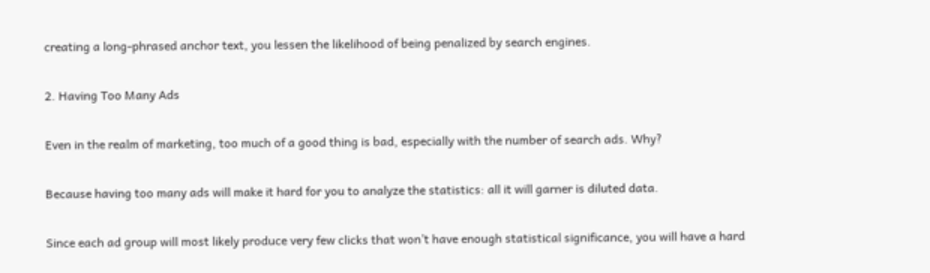creating a long-phrased anchor text, you lessen the likelihood of being penalized by search engines.

2. Having Too Many Ads

Even in the realm of marketing, too much of a good thing is bad, especially with the number of search ads. Why?

Because having too many ads will make it hard for you to analyze the statistics: all it will garner is diluted data.

Since each ad group will most likely produce very few clicks that won’t have enough statistical significance, you will have a hard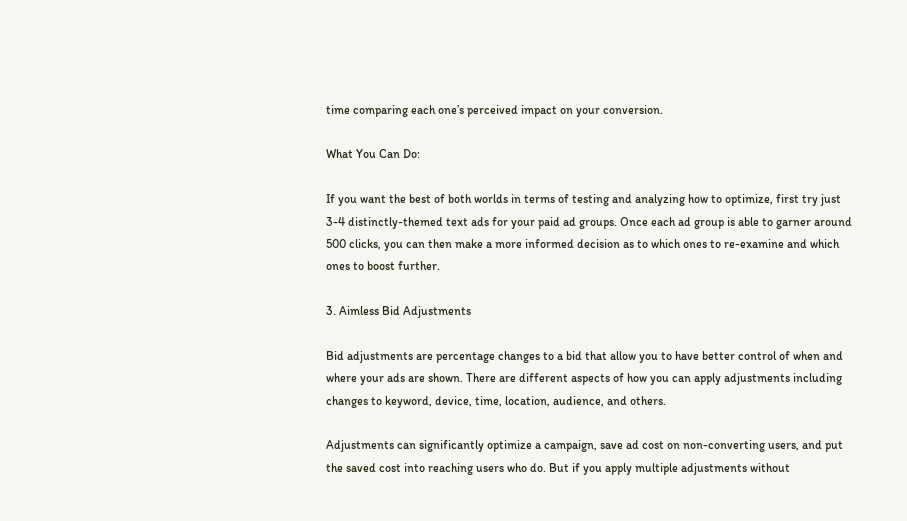time comparing each one’s perceived impact on your conversion.

What You Can Do:

If you want the best of both worlds in terms of testing and analyzing how to optimize, first try just 3-4 distinctly-themed text ads for your paid ad groups. Once each ad group is able to garner around 500 clicks, you can then make a more informed decision as to which ones to re-examine and which ones to boost further.

3. Aimless Bid Adjustments

Bid adjustments are percentage changes to a bid that allow you to have better control of when and where your ads are shown. There are different aspects of how you can apply adjustments including changes to keyword, device, time, location, audience, and others.

Adjustments can significantly optimize a campaign, save ad cost on non-converting users, and put the saved cost into reaching users who do. But if you apply multiple adjustments without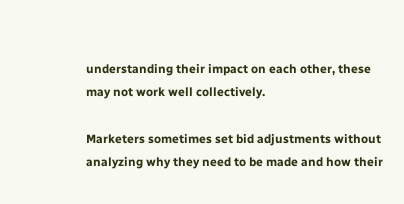understanding their impact on each other, these may not work well collectively.

Marketers sometimes set bid adjustments without analyzing why they need to be made and how their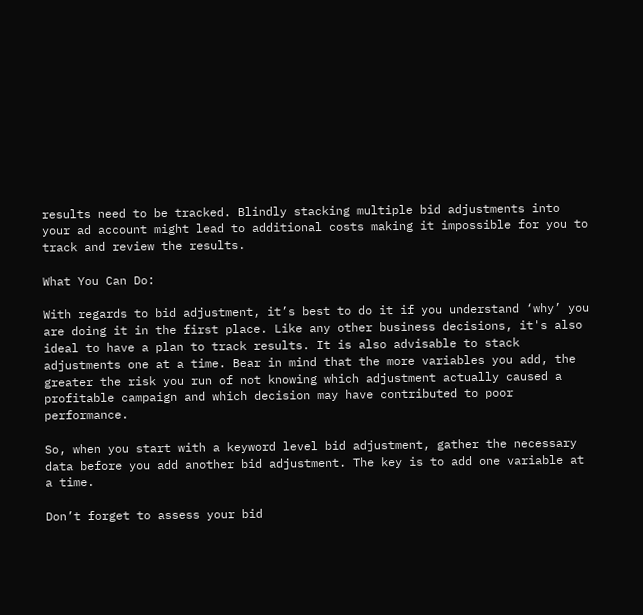results need to be tracked. Blindly stacking multiple bid adjustments into your ad account might lead to additional costs making it impossible for you to track and review the results.

What You Can Do:

With regards to bid adjustment, it’s best to do it if you understand ‘why’ you are doing it in the first place. Like any other business decisions, it's also ideal to have a plan to track results. It is also advisable to stack adjustments one at a time. Bear in mind that the more variables you add, the greater the risk you run of not knowing which adjustment actually caused a profitable campaign and which decision may have contributed to poor performance.

So, when you start with a keyword level bid adjustment, gather the necessary data before you add another bid adjustment. The key is to add one variable at a time.

Don’t forget to assess your bid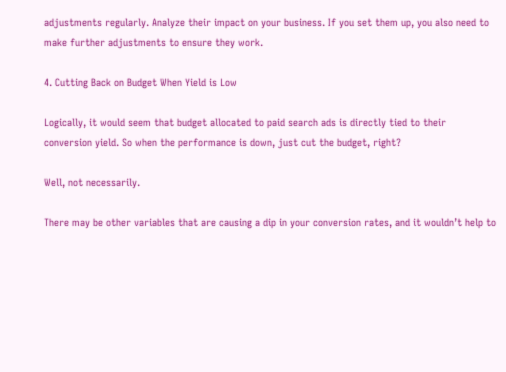adjustments regularly. Analyze their impact on your business. If you set them up, you also need to make further adjustments to ensure they work.

4. Cutting Back on Budget When Yield is Low

Logically, it would seem that budget allocated to paid search ads is directly tied to their conversion yield. So when the performance is down, just cut the budget, right?

Well, not necessarily.

There may be other variables that are causing a dip in your conversion rates, and it wouldn’t help to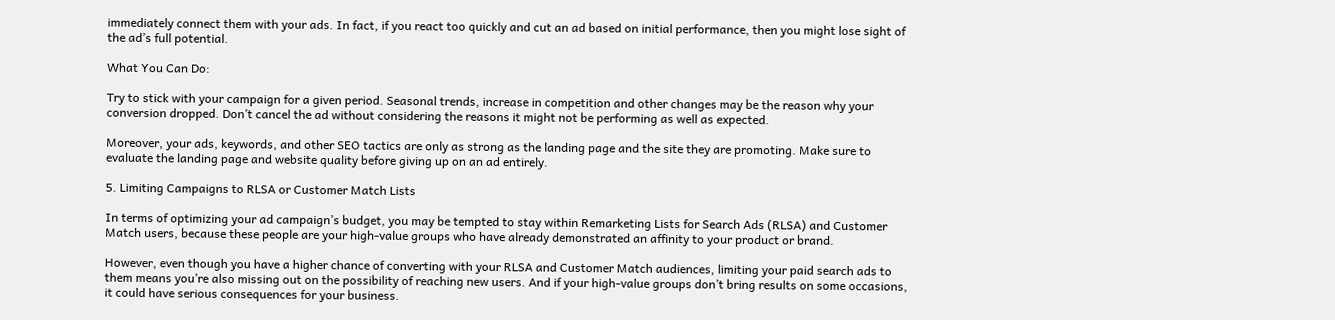immediately connect them with your ads. In fact, if you react too quickly and cut an ad based on initial performance, then you might lose sight of the ad’s full potential.

What You Can Do:

Try to stick with your campaign for a given period. Seasonal trends, increase in competition and other changes may be the reason why your conversion dropped. Don’t cancel the ad without considering the reasons it might not be performing as well as expected.

Moreover, your ads, keywords, and other SEO tactics are only as strong as the landing page and the site they are promoting. Make sure to evaluate the landing page and website quality before giving up on an ad entirely.

5. Limiting Campaigns to RLSA or Customer Match Lists

In terms of optimizing your ad campaign’s budget, you may be tempted to stay within Remarketing Lists for Search Ads (RLSA) and Customer Match users, because these people are your high-value groups who have already demonstrated an affinity to your product or brand.

However, even though you have a higher chance of converting with your RLSA and Customer Match audiences, limiting your paid search ads to them means you’re also missing out on the possibility of reaching new users. And if your high-value groups don’t bring results on some occasions, it could have serious consequences for your business.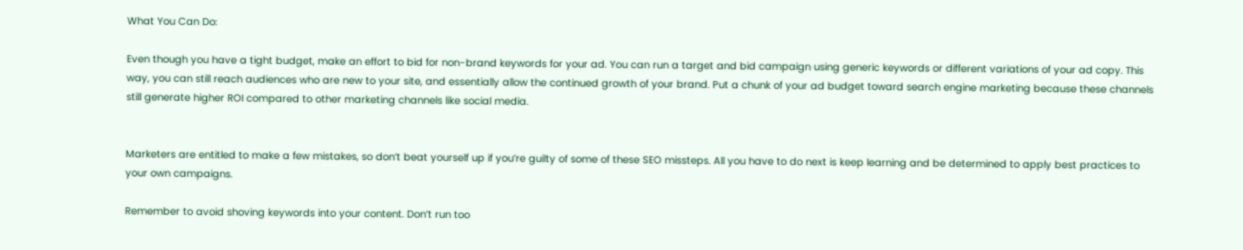What You Can Do:

Even though you have a tight budget, make an effort to bid for non-brand keywords for your ad. You can run a target and bid campaign using generic keywords or different variations of your ad copy. This way, you can still reach audiences who are new to your site, and essentially allow the continued growth of your brand. Put a chunk of your ad budget toward search engine marketing because these channels still generate higher ROI compared to other marketing channels like social media.


Marketers are entitled to make a few mistakes, so don’t beat yourself up if you’re guilty of some of these SEO missteps. All you have to do next is keep learning and be determined to apply best practices to your own campaigns.

Remember to avoid shoving keywords into your content. Don’t run too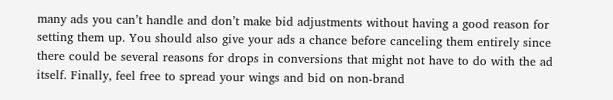many ads you can’t handle and don’t make bid adjustments without having a good reason for setting them up. You should also give your ads a chance before canceling them entirely since there could be several reasons for drops in conversions that might not have to do with the ad itself. Finally, feel free to spread your wings and bid on non-brand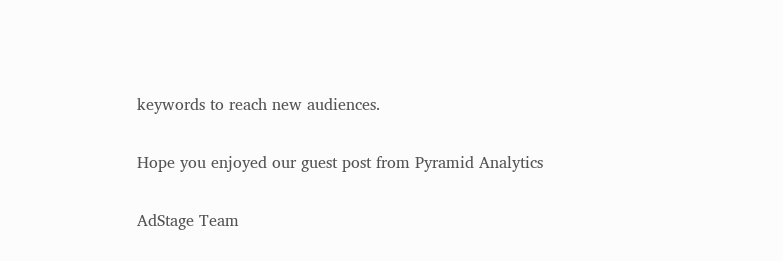keywords to reach new audiences.

Hope you enjoyed our guest post from Pyramid Analytics

AdStage Team